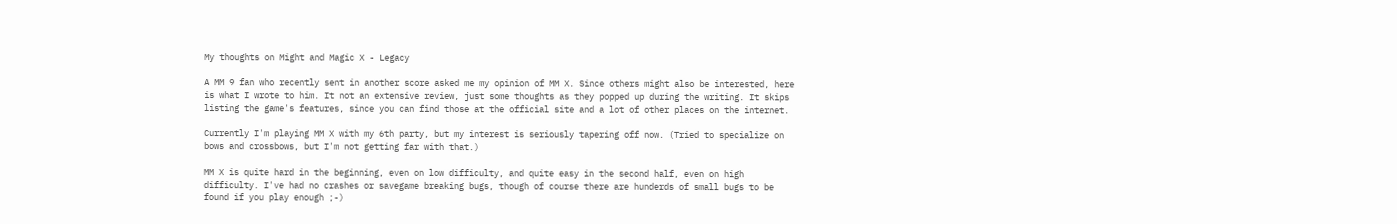My thoughts on Might and Magic X - Legacy

A MM 9 fan who recently sent in another score asked me my opinion of MM X. Since others might also be interested, here is what I wrote to him. It not an extensive review, just some thoughts as they popped up during the writing. It skips listing the game's features, since you can find those at the official site and a lot of other places on the internet.

Currently I'm playing MM X with my 6th party, but my interest is seriously tapering off now. (Tried to specialize on bows and crossbows, but I'm not getting far with that.)

MM X is quite hard in the beginning, even on low difficulty, and quite easy in the second half, even on high difficulty. I've had no crashes or savegame breaking bugs, though of course there are hunderds of small bugs to be found if you play enough ;-)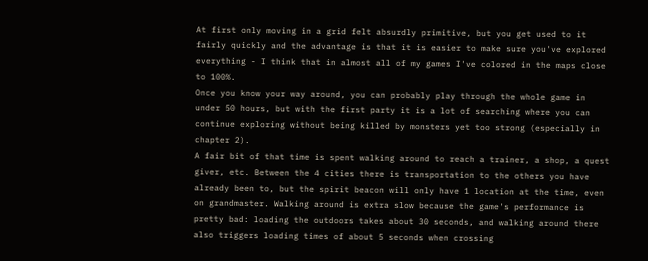At first only moving in a grid felt absurdly primitive, but you get used to it fairly quickly and the advantage is that it is easier to make sure you've explored everything - I think that in almost all of my games I've colored in the maps close to 100%.
Once you know your way around, you can probably play through the whole game in under 50 hours, but with the first party it is a lot of searching where you can continue exploring without being killed by monsters yet too strong (especially in chapter 2).
A fair bit of that time is spent walking around to reach a trainer, a shop, a quest giver, etc. Between the 4 cities there is transportation to the others you have already been to, but the spirit beacon will only have 1 location at the time, even on grandmaster. Walking around is extra slow because the game's performance is pretty bad: loading the outdoors takes about 30 seconds, and walking around there also triggers loading times of about 5 seconds when crossing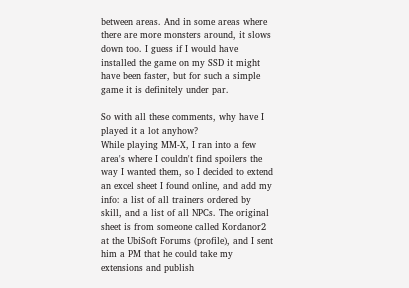between areas. And in some areas where there are more monsters around, it slows down too. I guess if I would have installed the game on my SSD it might have been faster, but for such a simple game it is definitely under par.

So with all these comments, why have I played it a lot anyhow?
While playing MM-X, I ran into a few area's where I couldn't find spoilers the way I wanted them, so I decided to extend an excel sheet I found online, and add my info: a list of all trainers ordered by skill, and a list of all NPCs. The original sheet is from someone called Kordanor2 at the UbiSoft Forums (profile), and I sent him a PM that he could take my extensions and publish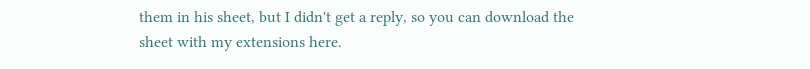them in his sheet, but I didn't get a reply, so you can download the sheet with my extensions here.